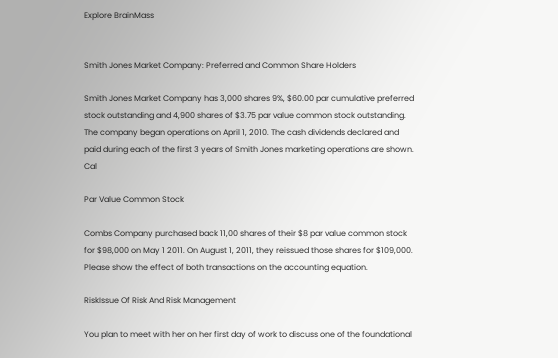Explore BrainMass


Smith Jones Market Company: Preferred and Common Share Holders

Smith Jones Market Company has 3,000 shares 9%, $60.00 par cumulative preferred stock outstanding and 4,900 shares of $3.75 par value common stock outstanding. The company began operations on April 1, 2010. The cash dividends declared and paid during each of the first 3 years of Smith Jones marketing operations are shown. Cal

Par Value Common Stock

Combs Company purchased back 11,00 shares of their $8 par value common stock for $98,000 on May 1 2011. On August 1, 2011, they reissued those shares for $109,000. Please show the effect of both transactions on the accounting equation.

RiskIssue Of Risk And Risk Management

You plan to meet with her on her first day of work to discuss one of the foundational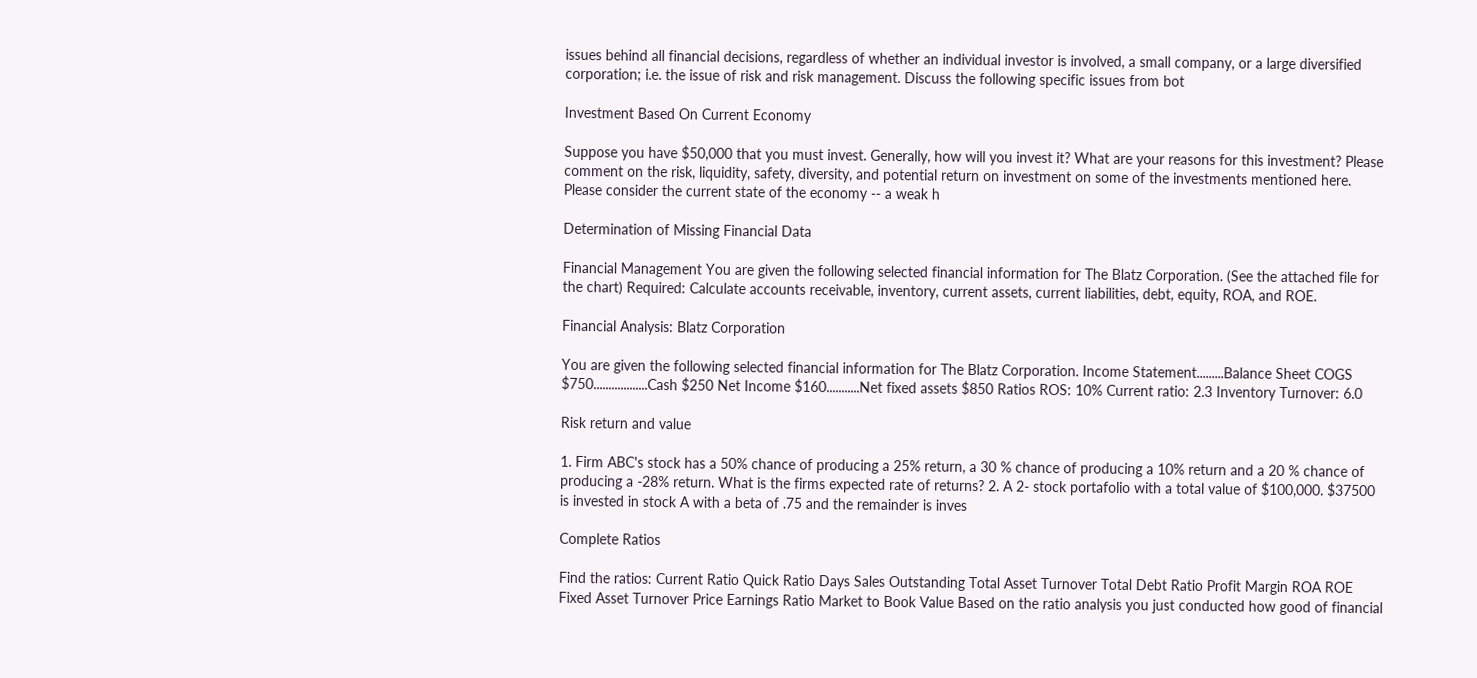issues behind all financial decisions, regardless of whether an individual investor is involved, a small company, or a large diversified corporation; i.e. the issue of risk and risk management. Discuss the following specific issues from bot

Investment Based On Current Economy

Suppose you have $50,000 that you must invest. Generally, how will you invest it? What are your reasons for this investment? Please comment on the risk, liquidity, safety, diversity, and potential return on investment on some of the investments mentioned here. Please consider the current state of the economy -- a weak h

Determination of Missing Financial Data

Financial Management You are given the following selected financial information for The Blatz Corporation. (See the attached file for the chart) Required: Calculate accounts receivable, inventory, current assets, current liabilities, debt, equity, ROA, and ROE.

Financial Analysis: Blatz Corporation

You are given the following selected financial information for The Blatz Corporation. Income Statement.........Balance Sheet COGS $750..................Cash $250 Net Income $160...........Net fixed assets $850 Ratios ROS: 10% Current ratio: 2.3 Inventory Turnover: 6.0

Risk return and value

1. Firm ABC's stock has a 50% chance of producing a 25% return, a 30 % chance of producing a 10% return and a 20 % chance of producing a -28% return. What is the firms expected rate of returns? 2. A 2- stock portafolio with a total value of $100,000. $37500 is invested in stock A with a beta of .75 and the remainder is inves

Complete Ratios

Find the ratios: Current Ratio Quick Ratio Days Sales Outstanding Total Asset Turnover Total Debt Ratio Profit Margin ROA ROE Fixed Asset Turnover Price Earnings Ratio Market to Book Value Based on the ratio analysis you just conducted how good of financial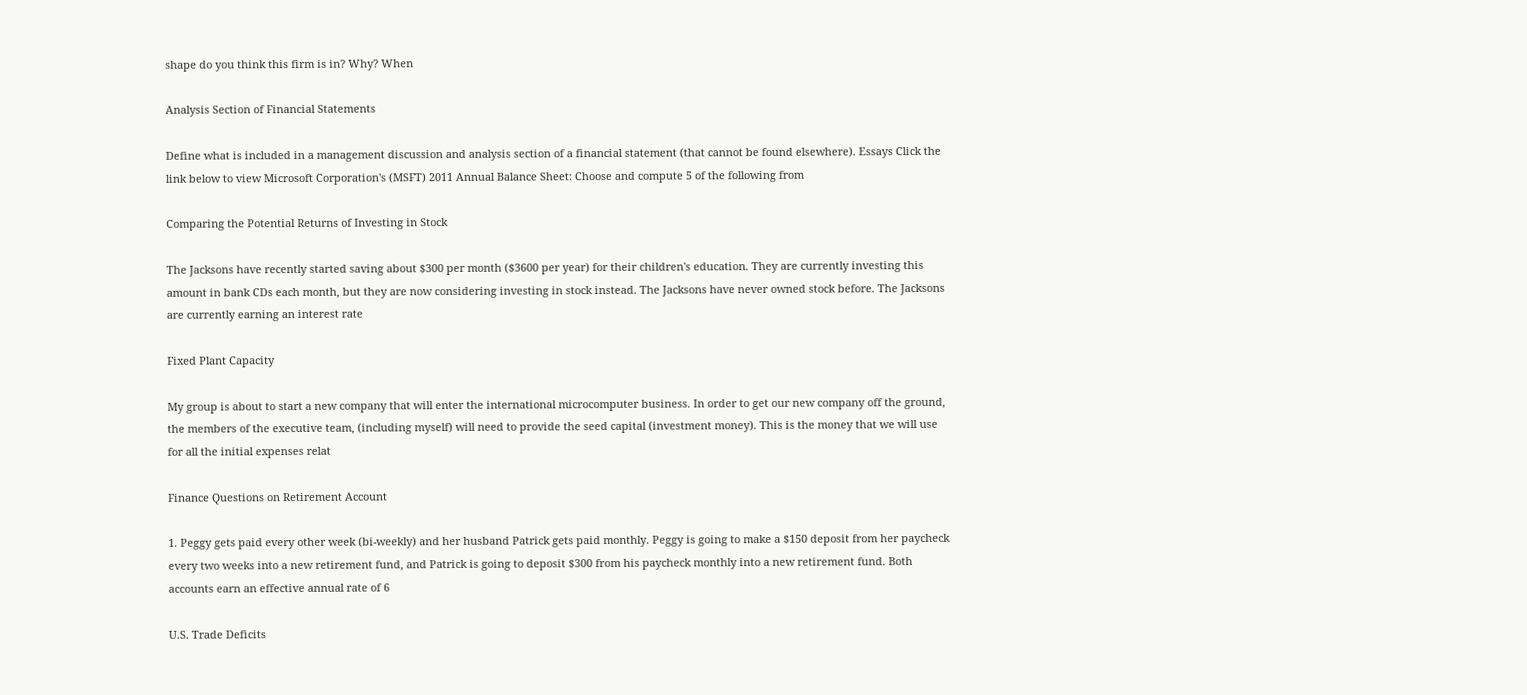shape do you think this firm is in? Why? When

Analysis Section of Financial Statements

Define what is included in a management discussion and analysis section of a financial statement (that cannot be found elsewhere). Essays Click the link below to view Microsoft Corporation's (MSFT) 2011 Annual Balance Sheet: Choose and compute 5 of the following from

Comparing the Potential Returns of Investing in Stock

The Jacksons have recently started saving about $300 per month ($3600 per year) for their children's education. They are currently investing this amount in bank CDs each month, but they are now considering investing in stock instead. The Jacksons have never owned stock before. The Jacksons are currently earning an interest rate

Fixed Plant Capacity

My group is about to start a new company that will enter the international microcomputer business. In order to get our new company off the ground, the members of the executive team, (including myself) will need to provide the seed capital (investment money). This is the money that we will use for all the initial expenses relat

Finance Questions on Retirement Account

1. Peggy gets paid every other week (bi-weekly) and her husband Patrick gets paid monthly. Peggy is going to make a $150 deposit from her paycheck every two weeks into a new retirement fund, and Patrick is going to deposit $300 from his paycheck monthly into a new retirement fund. Both accounts earn an effective annual rate of 6

U.S. Trade Deficits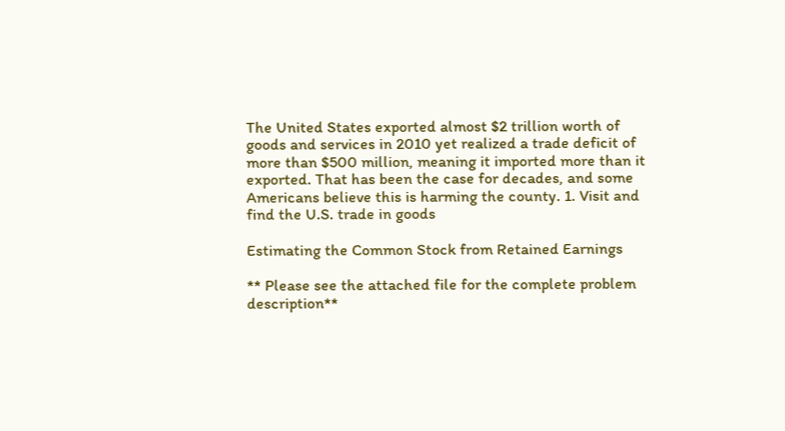The United States exported almost $2 trillion worth of goods and services in 2010 yet realized a trade deficit of more than $500 million, meaning it imported more than it exported. That has been the case for decades, and some Americans believe this is harming the county. 1. Visit and find the U.S. trade in goods

Estimating the Common Stock from Retained Earnings

** Please see the attached file for the complete problem description**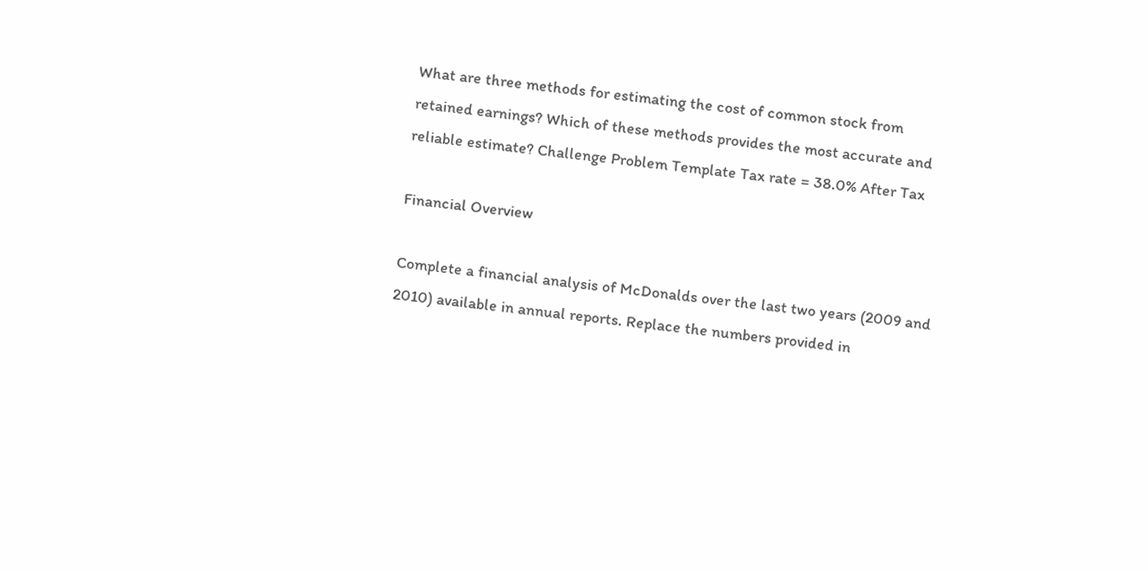What are three methods for estimating the cost of common stock from retained earnings? Which of these methods provides the most accurate and reliable estimate? Challenge Problem Template Tax rate = 38.0% After Tax

Financial Overview

Complete a financial analysis of McDonalds over the last two years (2009 and 2010) available in annual reports. Replace the numbers provided in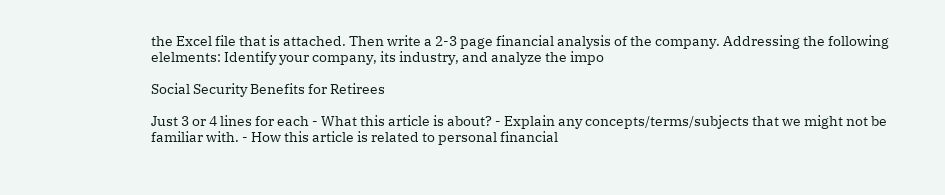the Excel file that is attached. Then write a 2-3 page financial analysis of the company. Addressing the following elelments: Identify your company, its industry, and analyze the impo

Social Security Benefits for Retirees

Just 3 or 4 lines for each - What this article is about? - Explain any concepts/terms/subjects that we might not be familiar with. - How this article is related to personal financial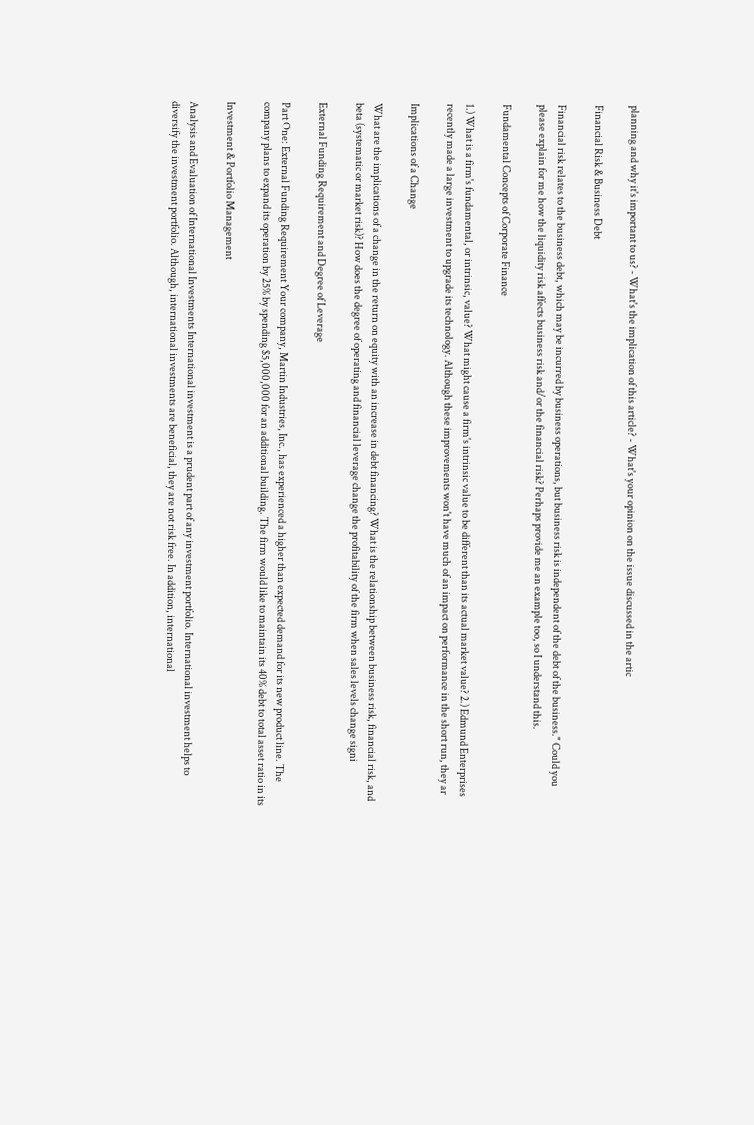planning and why it's important to us? - What's the implication of this article? - What's your opinion on the issue discussed in the artic

Financial Risk & Business Debt

Financial risk relates to the business debt, which may be incurred by business operations, but business risk is independent of the debt of the business." Could you please explain for me how the liquidity risk affects business risk and/or the financial risk? Perhaps provide me an example too, so I understand this.

Fundamental Concepts of Corporate Finance

1.) What is a firm's fundamental, or intrinsic, value? What might cause a firm's intrinsic value to be different than its actual market value? 2.) Edmund Enterprises recently made a large investment to upgrade its technology. Although these improvements won't have much of an impact on performance in the short run, they ar

Implications of a Change

What are the implications of a change in the return on equity with an increase in debt financing? What is the relationship between business risk, financial risk, and beta (systematic or market risk)? How does the degree of operating and financial leverage change the profitability of the firm when sales levels change signi

External Funding Requirement and Degree of Leverage

Part One: External Funding Requirement Your company, Martin Industries, Inc., has experienced a higher than expected demand for its new product line. The company plans to expand its operation by 25% by spending $5,000,000 for an additional building. The firm would like to maintain its 40% debt to total asset ratio in its

Investment & Portfolio Management

Analysis and Evaluation of International Investments International investment is a prudent part of any investment portfolio. International investment helps to diversify the investment portfolio. Although, international investments are beneficial, they are not risk free. In addition, international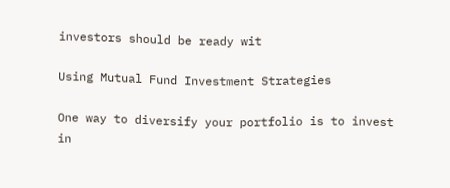investors should be ready wit

Using Mutual Fund Investment Strategies

One way to diversify your portfolio is to invest in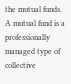the mutual funds. A mutual fund is a professionally managed type of collective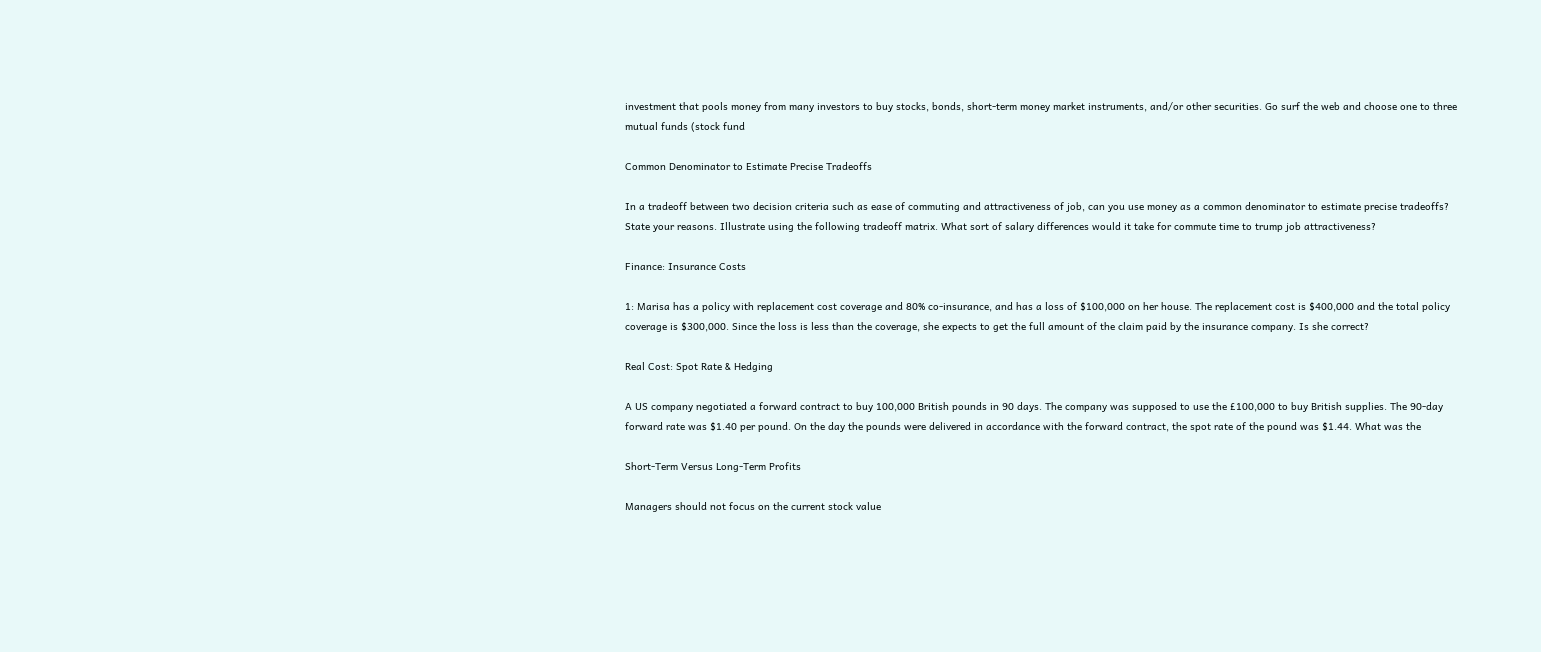investment that pools money from many investors to buy stocks, bonds, short-term money market instruments, and/or other securities. Go surf the web and choose one to three mutual funds (stock fund

Common Denominator to Estimate Precise Tradeoffs

In a tradeoff between two decision criteria such as ease of commuting and attractiveness of job, can you use money as a common denominator to estimate precise tradeoffs? State your reasons. Illustrate using the following tradeoff matrix. What sort of salary differences would it take for commute time to trump job attractiveness?

Finance: Insurance Costs

1: Marisa has a policy with replacement cost coverage and 80% co-insurance, and has a loss of $100,000 on her house. The replacement cost is $400,000 and the total policy coverage is $300,000. Since the loss is less than the coverage, she expects to get the full amount of the claim paid by the insurance company. Is she correct?

Real Cost: Spot Rate & Hedging

A US company negotiated a forward contract to buy 100,000 British pounds in 90 days. The company was supposed to use the £100,000 to buy British supplies. The 90-day forward rate was $1.40 per pound. On the day the pounds were delivered in accordance with the forward contract, the spot rate of the pound was $1.44. What was the

Short-Term Versus Long-Term Profits

Managers should not focus on the current stock value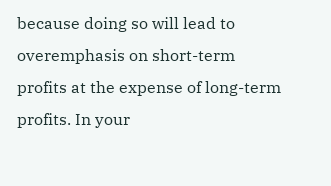because doing so will lead to overemphasis on short-term profits at the expense of long-term profits. In your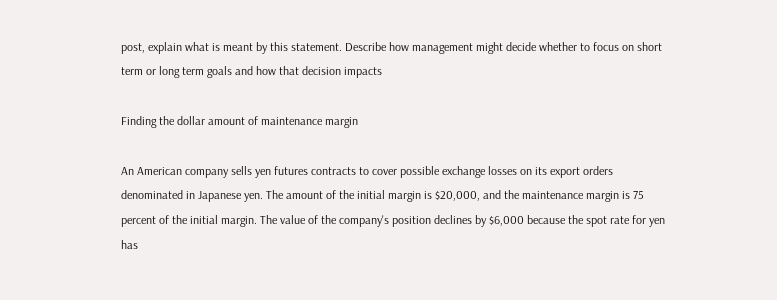post, explain what is meant by this statement. Describe how management might decide whether to focus on short term or long term goals and how that decision impacts

Finding the dollar amount of maintenance margin

An American company sells yen futures contracts to cover possible exchange losses on its export orders denominated in Japanese yen. The amount of the initial margin is $20,000, and the maintenance margin is 75 percent of the initial margin. The value of the company's position declines by $6,000 because the spot rate for yen has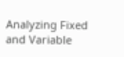Analyzing Fixed and Variable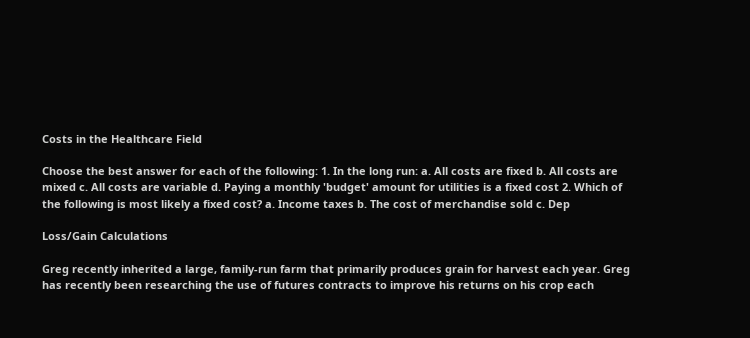Costs in the Healthcare Field

Choose the best answer for each of the following: 1. In the long run: a. All costs are fixed b. All costs are mixed c. All costs are variable d. Paying a monthly 'budget' amount for utilities is a fixed cost 2. Which of the following is most likely a fixed cost? a. Income taxes b. The cost of merchandise sold c. Dep

Loss/Gain Calculations

Greg recently inherited a large, family-run farm that primarily produces grain for harvest each year. Greg has recently been researching the use of futures contracts to improve his returns on his crop each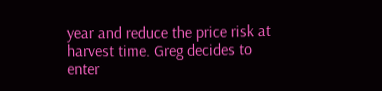year and reduce the price risk at harvest time. Greg decides to enter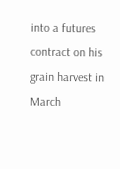into a futures contract on his grain harvest in March